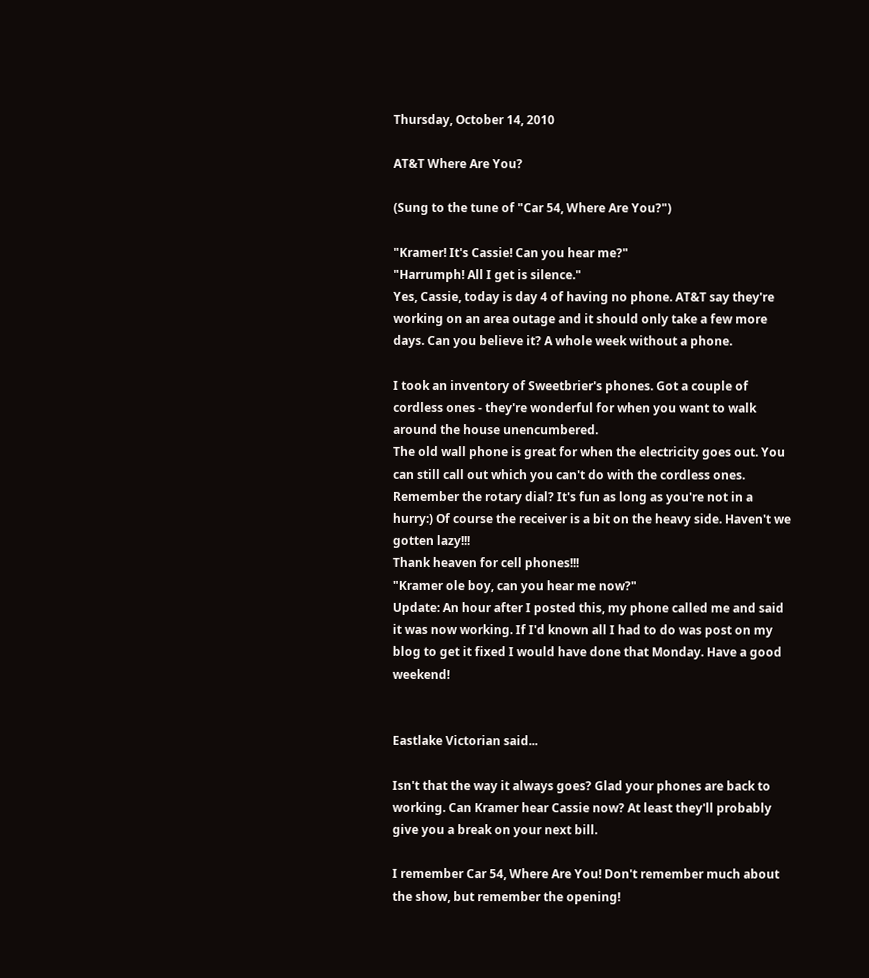Thursday, October 14, 2010

AT&T Where Are You?

(Sung to the tune of "Car 54, Where Are You?")

"Kramer! It's Cassie! Can you hear me?"
"Harrumph! All I get is silence."
Yes, Cassie, today is day 4 of having no phone. AT&T say they're working on an area outage and it should only take a few more days. Can you believe it? A whole week without a phone.

I took an inventory of Sweetbrier's phones. Got a couple of cordless ones - they're wonderful for when you want to walk around the house unencumbered.
The old wall phone is great for when the electricity goes out. You can still call out which you can't do with the cordless ones.
Remember the rotary dial? It's fun as long as you're not in a hurry:) Of course the receiver is a bit on the heavy side. Haven't we gotten lazy!!!
Thank heaven for cell phones!!!
"Kramer ole boy, can you hear me now?"
Update: An hour after I posted this, my phone called me and said it was now working. If I'd known all I had to do was post on my blog to get it fixed I would have done that Monday. Have a good weekend!


Eastlake Victorian said...

Isn't that the way it always goes? Glad your phones are back to working. Can Kramer hear Cassie now? At least they'll probably give you a break on your next bill.

I remember Car 54, Where Are You! Don't remember much about the show, but remember the opening!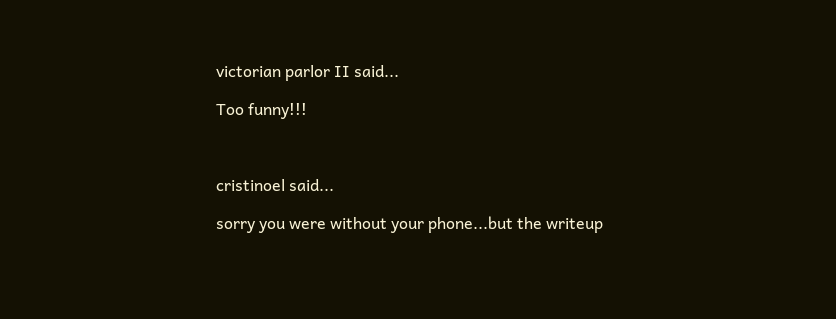victorian parlor II said...

Too funny!!!



cristinoel said...

sorry you were without your phone...but the writeup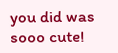you did was sooo cute!